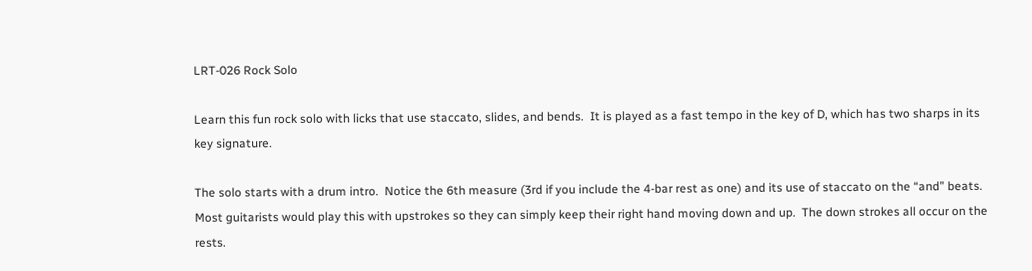LRT-026 Rock Solo

Learn this fun rock solo with licks that use staccato, slides, and bends.  It is played as a fast tempo in the key of D, which has two sharps in its key signature.

The solo starts with a drum intro.  Notice the 6th measure (3rd if you include the 4-bar rest as one) and its use of staccato on the “and” beats.  Most guitarists would play this with upstrokes so they can simply keep their right hand moving down and up.  The down strokes all occur on the rests.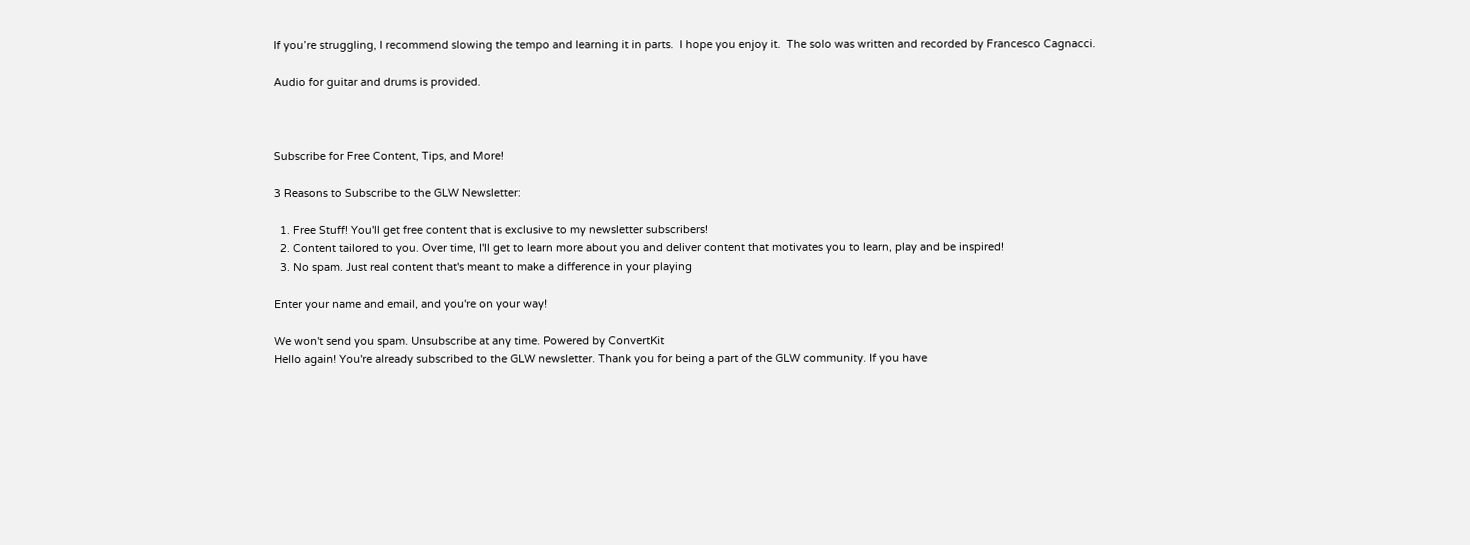If you’re struggling, I recommend slowing the tempo and learning it in parts.  I hope you enjoy it.  The solo was written and recorded by Francesco Cagnacci.

Audio for guitar and drums is provided.



Subscribe for Free Content, Tips, and More!

3 Reasons to Subscribe to the GLW Newsletter:

  1. Free Stuff! You'll get free content that is exclusive to my newsletter subscribers!
  2. Content tailored to you. Over time, I'll get to learn more about you and deliver content that motivates you to learn, play and be inspired!
  3. No spam. Just real content that's meant to make a difference in your playing

Enter your name and email, and you're on your way!

We won't send you spam. Unsubscribe at any time. Powered by ConvertKit
Hello again! You're already subscribed to the GLW newsletter. Thank you for being a part of the GLW community. If you have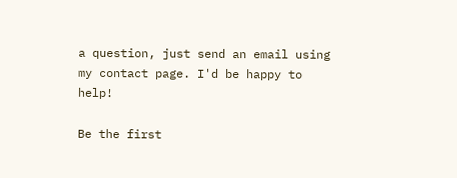a question, just send an email using my contact page. I'd be happy to help!

Be the first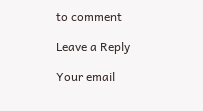to comment

Leave a Reply

Your email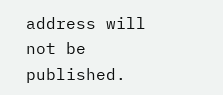address will not be published.